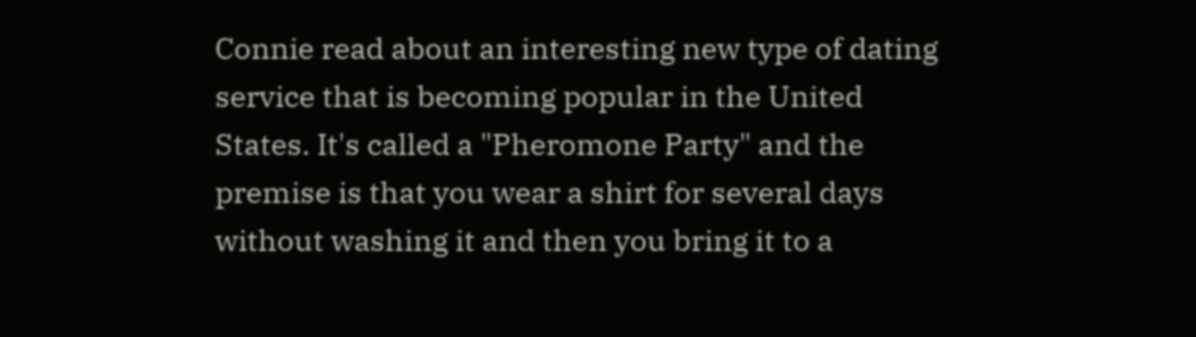Connie read about an interesting new type of dating service that is becoming popular in the United States. It's called a "Pheromone Party" and the premise is that you wear a shirt for several days without washing it and then you bring it to a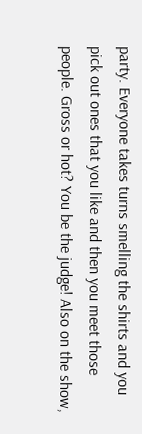party. Everyone takes turns smelling the shirts and you pick out ones that you like and then you meet those people. Gross or hot? You be the judge! Also on the show,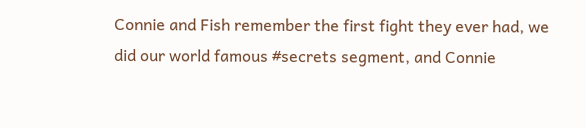Connie and Fish remember the first fight they ever had, we did our world famous #secrets segment, and Connie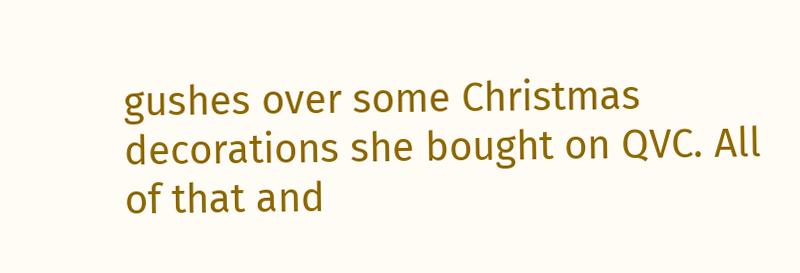gushes over some Christmas decorations she bought on QVC. All of that and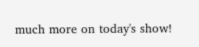much more on today's show!